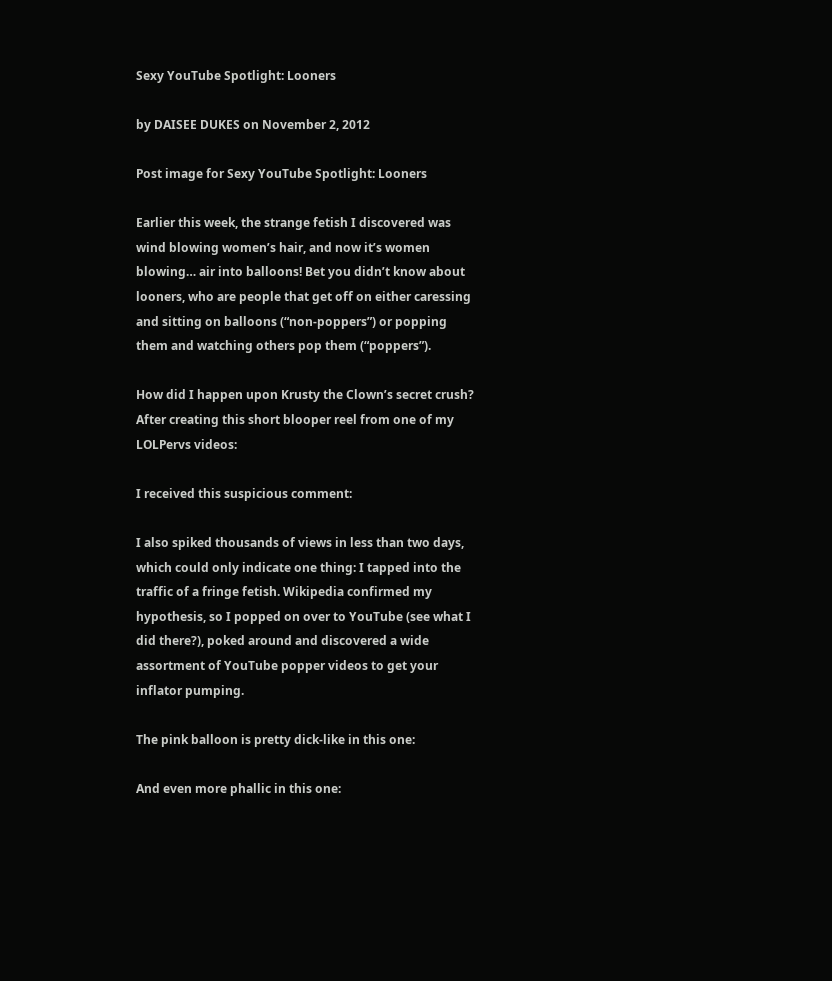Sexy YouTube Spotlight: Looners

by DAISEE DUKES on November 2, 2012

Post image for Sexy YouTube Spotlight: Looners

Earlier this week, the strange fetish I discovered was wind blowing women’s hair, and now it’s women blowing… air into balloons! Bet you didn’t know about looners, who are people that get off on either caressing and sitting on balloons (“non-poppers”) or popping them and watching others pop them (“poppers”).

How did I happen upon Krusty the Clown’s secret crush? After creating this short blooper reel from one of my LOLPervs videos:

I received this suspicious comment:

I also spiked thousands of views in less than two days, which could only indicate one thing: I tapped into the traffic of a fringe fetish. Wikipedia confirmed my hypothesis, so I popped on over to YouTube (see what I did there?), poked around and discovered a wide assortment of YouTube popper videos to get your inflator pumping.

The pink balloon is pretty dick-like in this one:

And even more phallic in this one: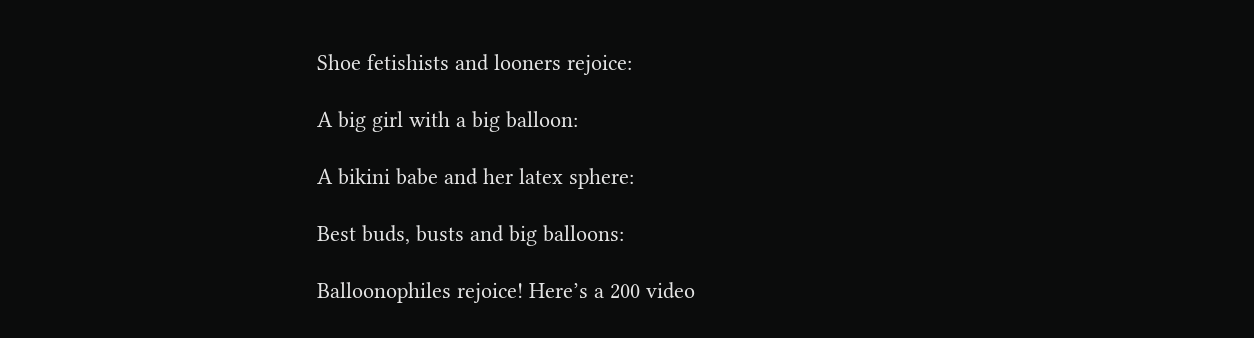Shoe fetishists and looners rejoice:

A big girl with a big balloon:

A bikini babe and her latex sphere:

Best buds, busts and big balloons:

Balloonophiles rejoice! Here’s a 200 video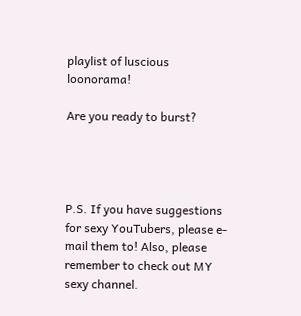playlist of luscious loonorama!

Are you ready to burst?




P.S. If you have suggestions for sexy YouTubers, please e-mail them to! Also, please remember to check out MY sexy channel.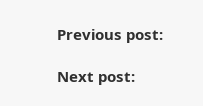Previous post:

Next post: